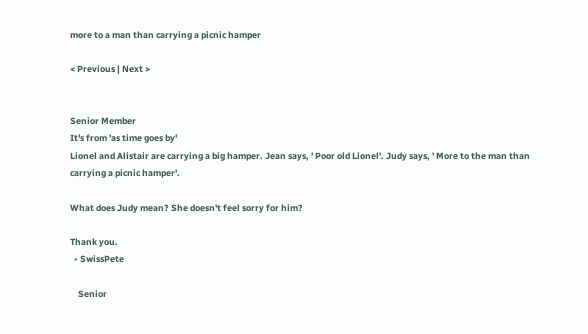more to a man than carrying a picnic hamper

< Previous | Next >


Senior Member
It's from 'as time goes by'
Lionel and Alistair are carrying a big hamper. Jean says, ' Poor old Lionel'. Judy says, ' More to the man than carrying a picnic hamper'.

What does Judy mean? She doesn't feel sorry for him?

Thank you.
  • SwissPete

    Senior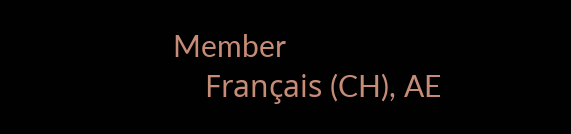Member
    Français (CH), AE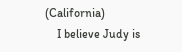(California)
    I believe Judy is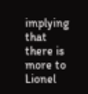implying that there is more to Lionel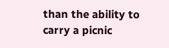than the ability to carry a picnic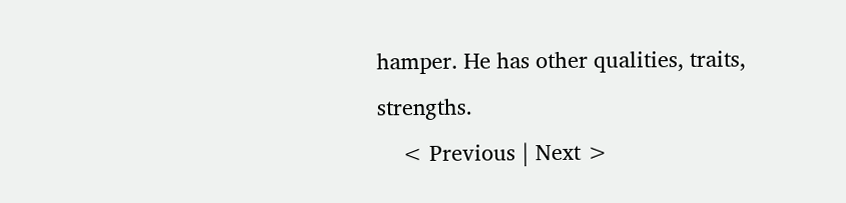hamper. He has other qualities, traits, strengths.
    < Previous | Next >